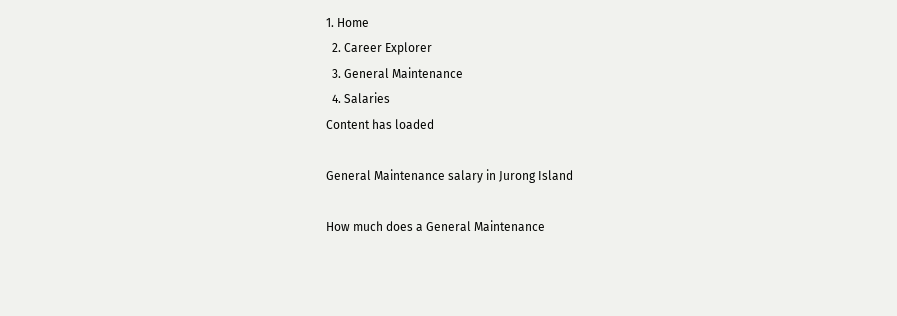1. Home
  2. Career Explorer
  3. General Maintenance
  4. Salaries
Content has loaded

General Maintenance salary in Jurong Island

How much does a General Maintenance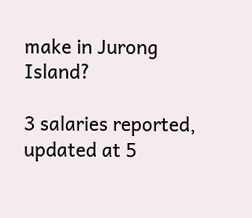make in Jurong Island?

3 salaries reported, updated at 5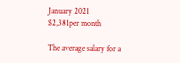January 2021
$2,381per month

The average salary for a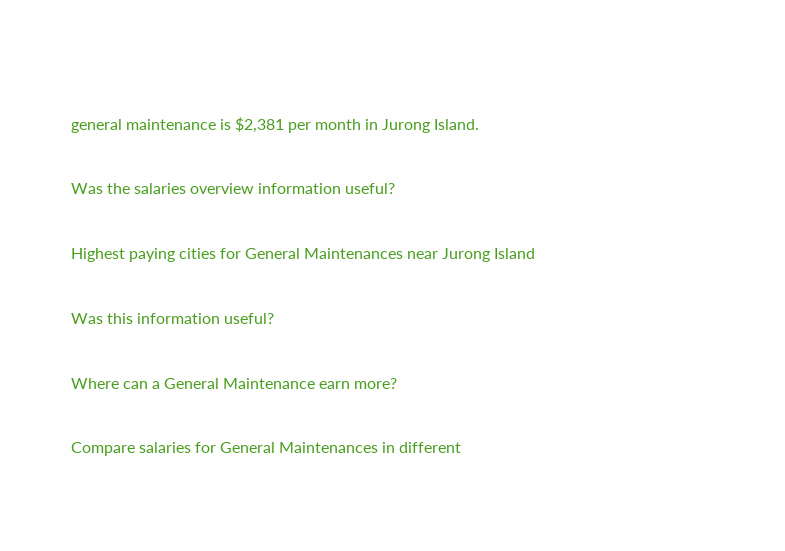general maintenance is $2,381 per month in Jurong Island.

Was the salaries overview information useful?

Highest paying cities for General Maintenances near Jurong Island

Was this information useful?

Where can a General Maintenance earn more?

Compare salaries for General Maintenances in different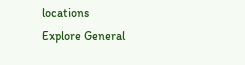locations
Explore General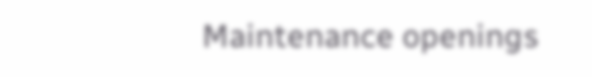Maintenance openings